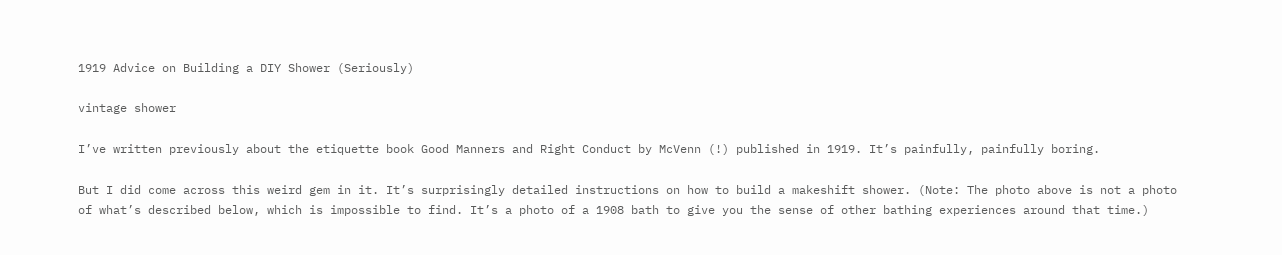1919 Advice on Building a DIY Shower (Seriously)

vintage shower

I’ve written previously about the etiquette book Good Manners and Right Conduct by McVenn (!) published in 1919. It’s painfully, painfully boring.

But I did come across this weird gem in it. It’s surprisingly detailed instructions on how to build a makeshift shower. (Note: The photo above is not a photo of what’s described below, which is impossible to find. It’s a photo of a 1908 bath to give you the sense of other bathing experiences around that time.)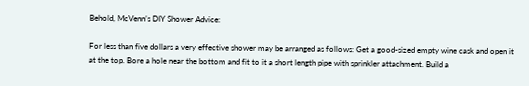Behold, McVenn’s DIY Shower Advice:

For less than five dollars a very effective shower may be arranged as follows: Get a good-sized empty wine cask and open it at the top. Bore a hole near the bottom and fit to it a short length pipe with sprinkler attachment. Build a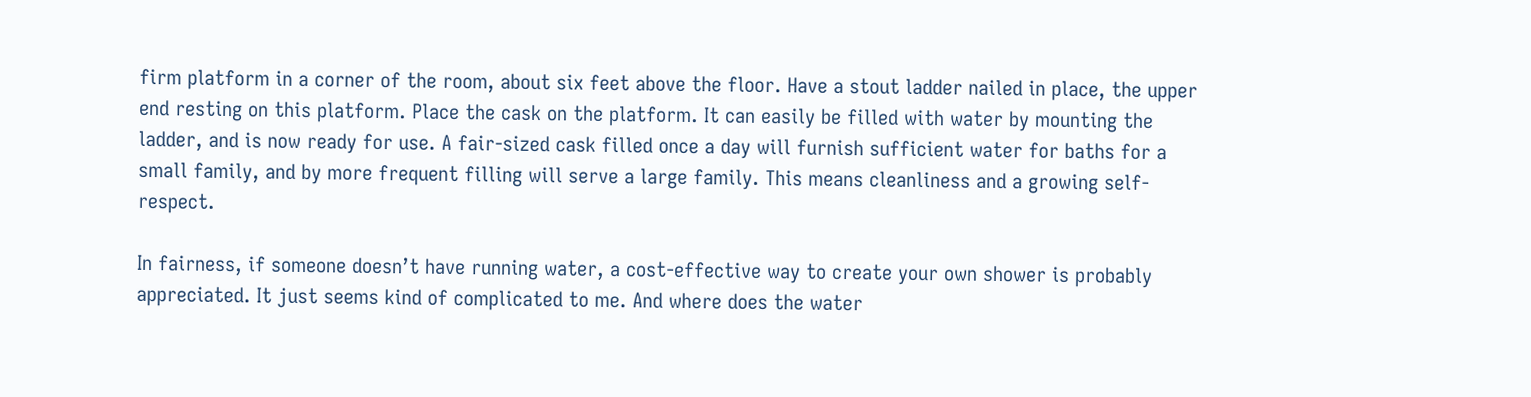firm platform in a corner of the room, about six feet above the floor. Have a stout ladder nailed in place, the upper end resting on this platform. Place the cask on the platform. It can easily be filled with water by mounting the ladder, and is now ready for use. A fair-sized cask filled once a day will furnish sufficient water for baths for a small family, and by more frequent filling will serve a large family. This means cleanliness and a growing self-respect.

In fairness, if someone doesn’t have running water, a cost-effective way to create your own shower is probably appreciated. It just seems kind of complicated to me. And where does the water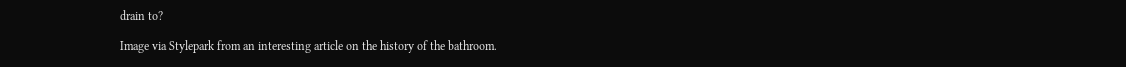drain to?

Image via Stylepark from an interesting article on the history of the bathroom.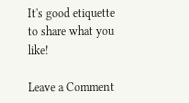It's good etiquette to share what you like!

Leave a Comment